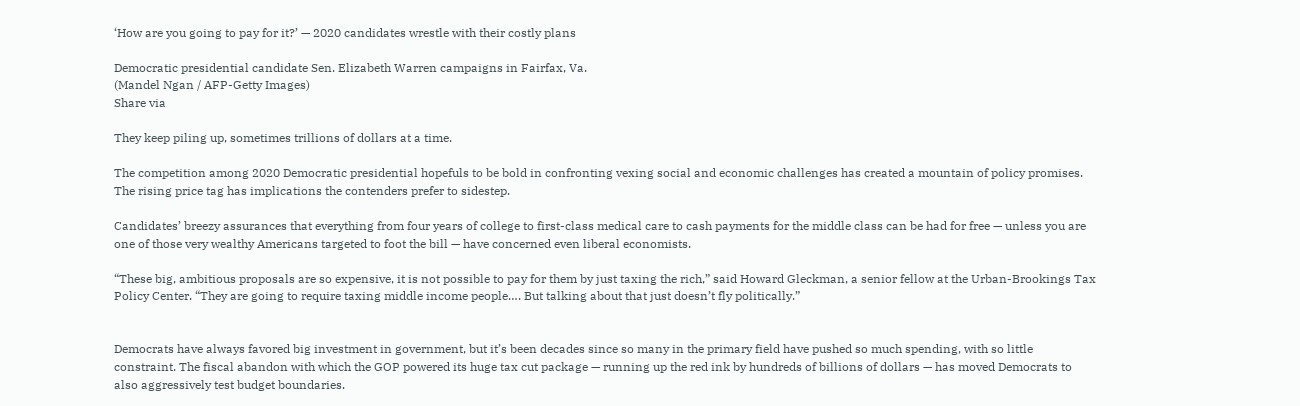‘How are you going to pay for it?’ — 2020 candidates wrestle with their costly plans

Democratic presidential candidate Sen. Elizabeth Warren campaigns in Fairfax, Va.
(Mandel Ngan / AFP-Getty Images)
Share via

They keep piling up, sometimes trillions of dollars at a time.

The competition among 2020 Democratic presidential hopefuls to be bold in confronting vexing social and economic challenges has created a mountain of policy promises. The rising price tag has implications the contenders prefer to sidestep.

Candidates’ breezy assurances that everything from four years of college to first-class medical care to cash payments for the middle class can be had for free — unless you are one of those very wealthy Americans targeted to foot the bill — have concerned even liberal economists.

“These big, ambitious proposals are so expensive, it is not possible to pay for them by just taxing the rich,” said Howard Gleckman, a senior fellow at the Urban-Brookings Tax Policy Center. “They are going to require taxing middle income people…. But talking about that just doesn’t fly politically.”


Democrats have always favored big investment in government, but it’s been decades since so many in the primary field have pushed so much spending, with so little constraint. The fiscal abandon with which the GOP powered its huge tax cut package — running up the red ink by hundreds of billions of dollars — has moved Democrats to also aggressively test budget boundaries.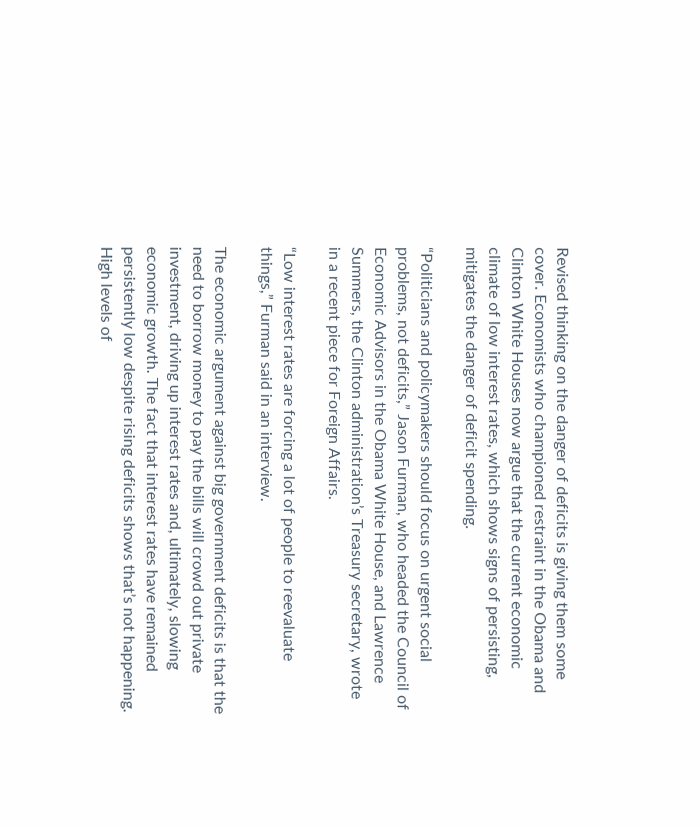Revised thinking on the danger of deficits is giving them some cover. Economists who championed restraint in the Obama and Clinton White Houses now argue that the current economic climate of low interest rates, which shows signs of persisting, mitigates the danger of deficit spending.

“Politicians and policymakers should focus on urgent social problems, not deficits,” Jason Furman, who headed the Council of Economic Advisors in the Obama White House, and Lawrence Summers, the Clinton administration’s Treasury secretary, wrote in a recent piece for Foreign Affairs.

“Low interest rates are forcing a lot of people to reevaluate things,” Furman said in an interview.

The economic argument against big government deficits is that the need to borrow money to pay the bills will crowd out private investment, driving up interest rates and, ultimately, slowing economic growth. The fact that interest rates have remained persistently low despite rising deficits shows that’s not happening. High levels of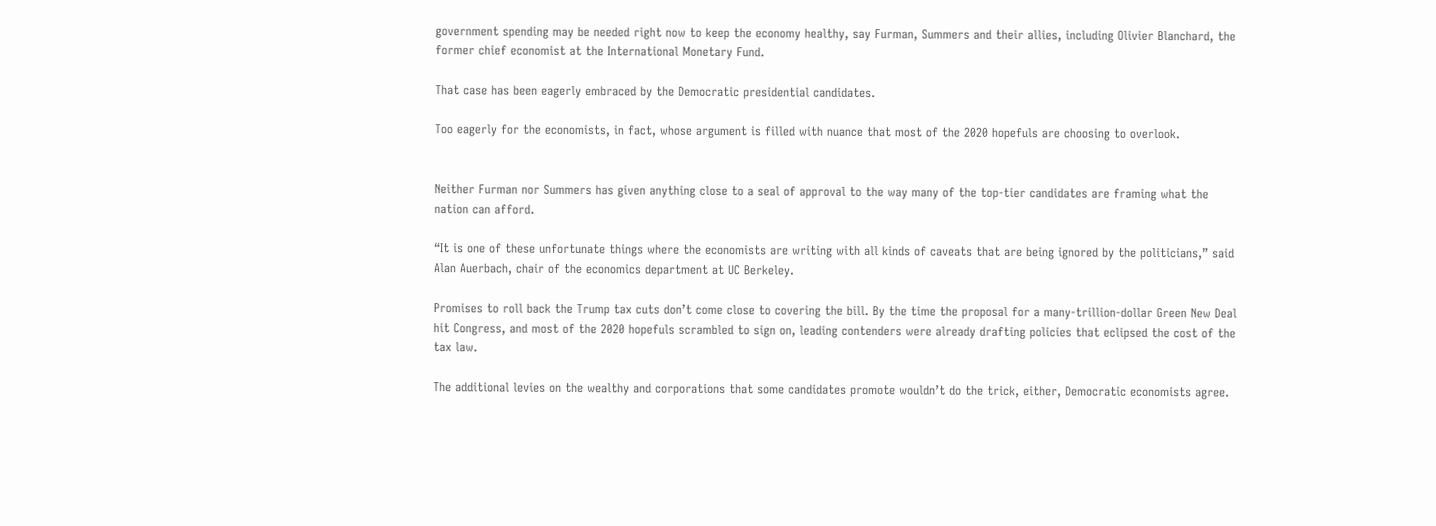government spending may be needed right now to keep the economy healthy, say Furman, Summers and their allies, including Olivier Blanchard, the former chief economist at the International Monetary Fund.

That case has been eagerly embraced by the Democratic presidential candidates.

Too eagerly for the economists, in fact, whose argument is filled with nuance that most of the 2020 hopefuls are choosing to overlook.


Neither Furman nor Summers has given anything close to a seal of approval to the way many of the top-tier candidates are framing what the nation can afford.

“It is one of these unfortunate things where the economists are writing with all kinds of caveats that are being ignored by the politicians,” said Alan Auerbach, chair of the economics department at UC Berkeley.

Promises to roll back the Trump tax cuts don’t come close to covering the bill. By the time the proposal for a many-trillion-dollar Green New Deal hit Congress, and most of the 2020 hopefuls scrambled to sign on, leading contenders were already drafting policies that eclipsed the cost of the tax law.

The additional levies on the wealthy and corporations that some candidates promote wouldn’t do the trick, either, Democratic economists agree.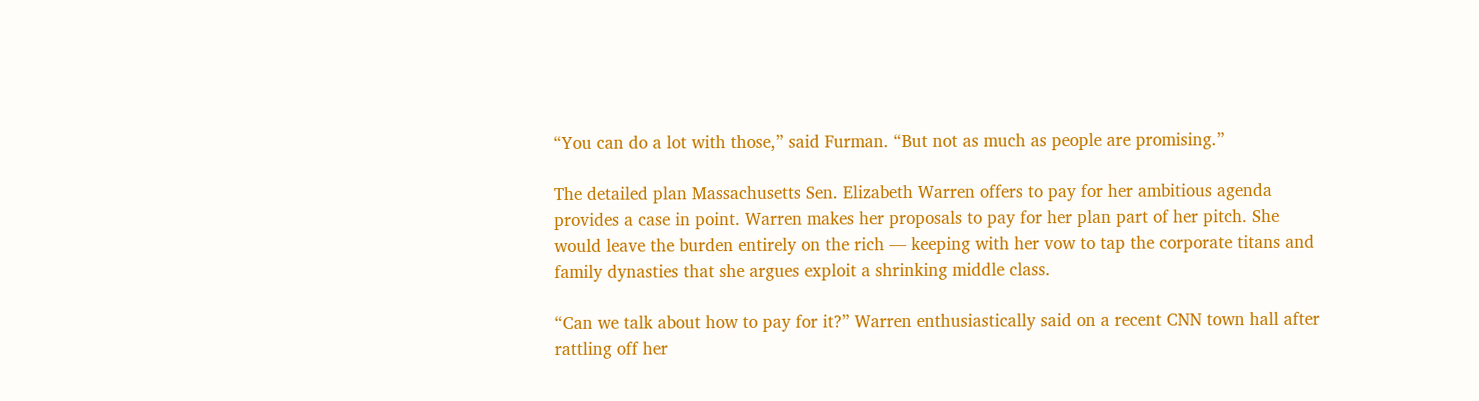“You can do a lot with those,” said Furman. “But not as much as people are promising.”

The detailed plan Massachusetts Sen. Elizabeth Warren offers to pay for her ambitious agenda provides a case in point. Warren makes her proposals to pay for her plan part of her pitch. She would leave the burden entirely on the rich — keeping with her vow to tap the corporate titans and family dynasties that she argues exploit a shrinking middle class.

“Can we talk about how to pay for it?” Warren enthusiastically said on a recent CNN town hall after rattling off her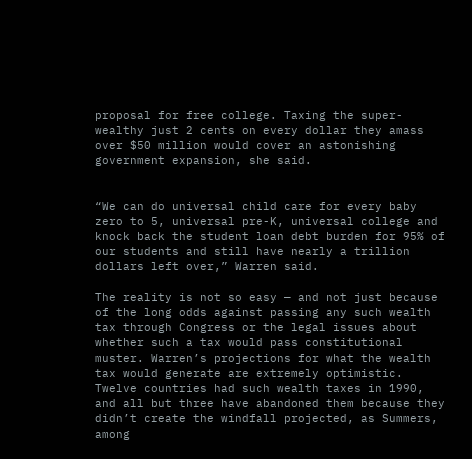proposal for free college. Taxing the super-wealthy just 2 cents on every dollar they amass over $50 million would cover an astonishing government expansion, she said.


“We can do universal child care for every baby zero to 5, universal pre-K, universal college and knock back the student loan debt burden for 95% of our students and still have nearly a trillion dollars left over,” Warren said.

The reality is not so easy — and not just because of the long odds against passing any such wealth tax through Congress or the legal issues about whether such a tax would pass constitutional muster. Warren’s projections for what the wealth tax would generate are extremely optimistic. Twelve countries had such wealth taxes in 1990, and all but three have abandoned them because they didn’t create the windfall projected, as Summers, among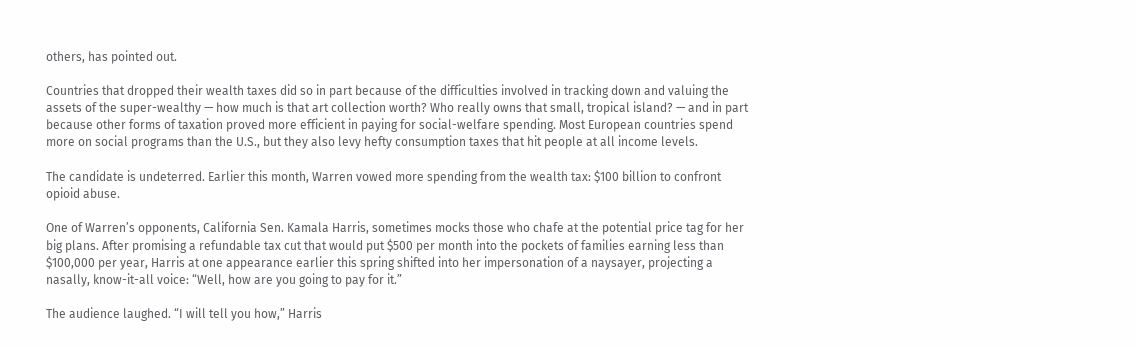others, has pointed out.

Countries that dropped their wealth taxes did so in part because of the difficulties involved in tracking down and valuing the assets of the super-wealthy — how much is that art collection worth? Who really owns that small, tropical island? — and in part because other forms of taxation proved more efficient in paying for social-welfare spending. Most European countries spend more on social programs than the U.S., but they also levy hefty consumption taxes that hit people at all income levels.

The candidate is undeterred. Earlier this month, Warren vowed more spending from the wealth tax: $100 billion to confront opioid abuse.

One of Warren’s opponents, California Sen. Kamala Harris, sometimes mocks those who chafe at the potential price tag for her big plans. After promising a refundable tax cut that would put $500 per month into the pockets of families earning less than $100,000 per year, Harris at one appearance earlier this spring shifted into her impersonation of a naysayer, projecting a nasally, know-it-all voice: “Well, how are you going to pay for it.”

The audience laughed. “I will tell you how,” Harris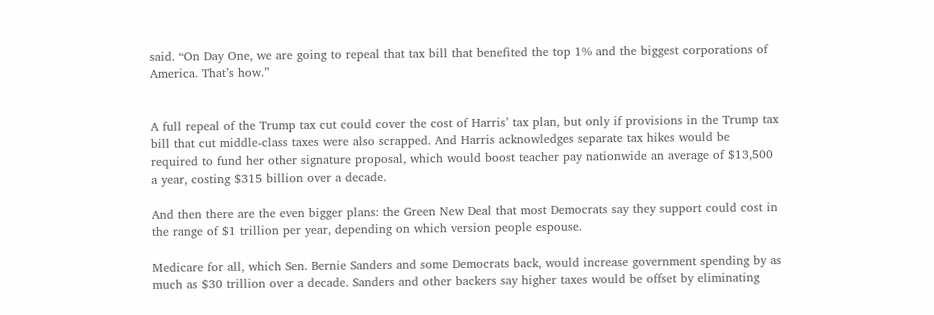said. “On Day One, we are going to repeal that tax bill that benefited the top 1% and the biggest corporations of America. That’s how.”


A full repeal of the Trump tax cut could cover the cost of Harris’ tax plan, but only if provisions in the Trump tax bill that cut middle-class taxes were also scrapped. And Harris acknowledges separate tax hikes would be required to fund her other signature proposal, which would boost teacher pay nationwide an average of $13,500 a year, costing $315 billion over a decade.

And then there are the even bigger plans: the Green New Deal that most Democrats say they support could cost in the range of $1 trillion per year, depending on which version people espouse.

Medicare for all, which Sen. Bernie Sanders and some Democrats back, would increase government spending by as much as $30 trillion over a decade. Sanders and other backers say higher taxes would be offset by eliminating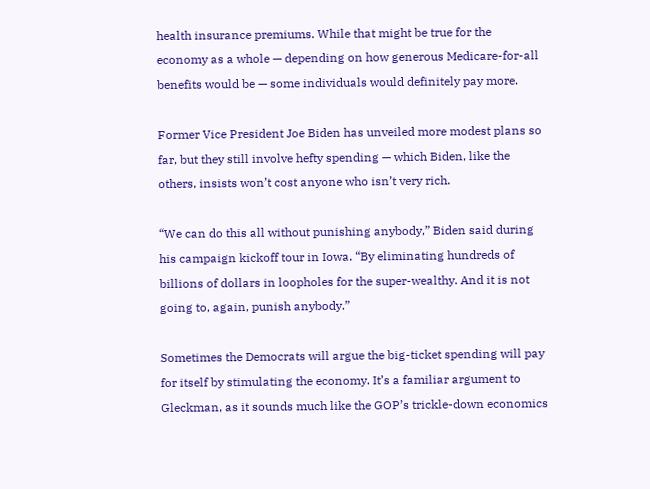health insurance premiums. While that might be true for the economy as a whole — depending on how generous Medicare-for-all benefits would be — some individuals would definitely pay more.

Former Vice President Joe Biden has unveiled more modest plans so far, but they still involve hefty spending — which Biden, like the others, insists won’t cost anyone who isn’t very rich.

“We can do this all without punishing anybody,” Biden said during his campaign kickoff tour in Iowa. “By eliminating hundreds of billions of dollars in loopholes for the super-wealthy. And it is not going to, again, punish anybody.”

Sometimes the Democrats will argue the big-ticket spending will pay for itself by stimulating the economy. It’s a familiar argument to Gleckman, as it sounds much like the GOP’s trickle-down economics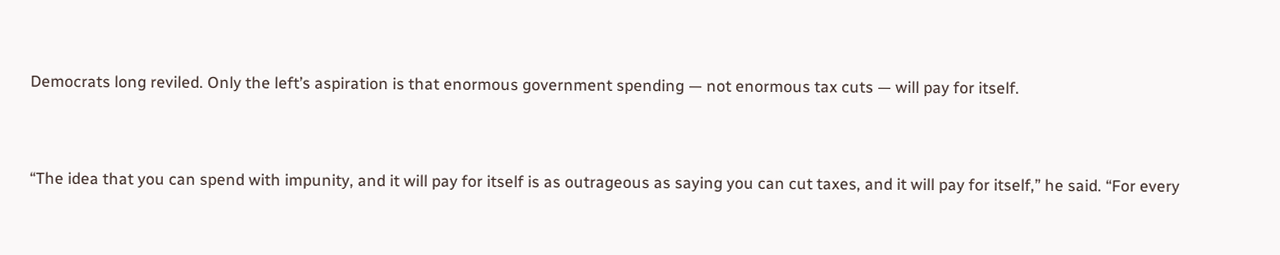Democrats long reviled. Only the left’s aspiration is that enormous government spending — not enormous tax cuts — will pay for itself.


“The idea that you can spend with impunity, and it will pay for itself is as outrageous as saying you can cut taxes, and it will pay for itself,” he said. “For every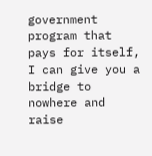government program that pays for itself, I can give you a bridge to nowhere and raise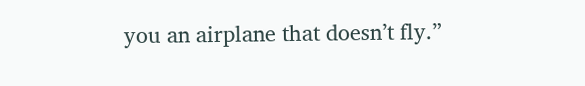you an airplane that doesn’t fly.”